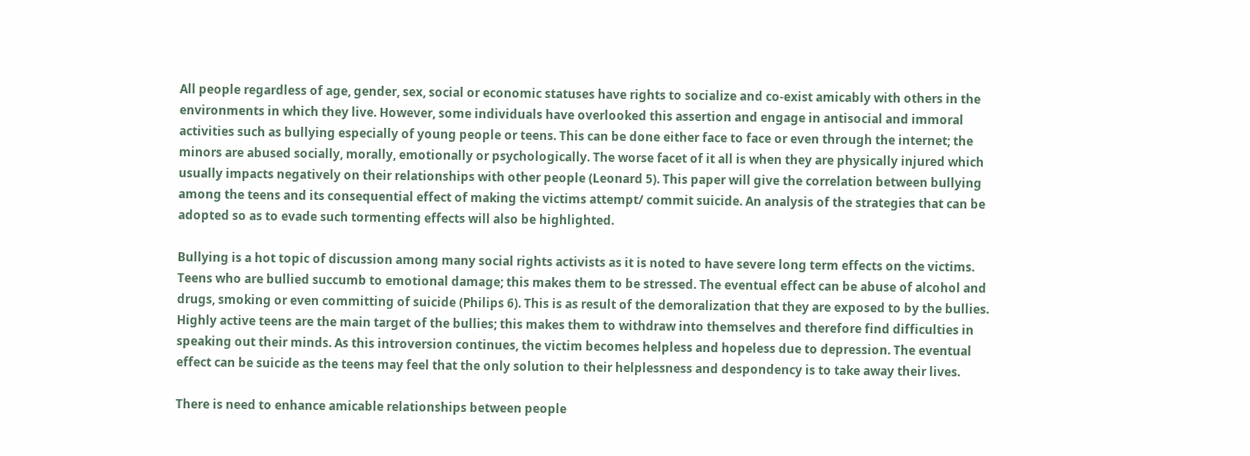All people regardless of age, gender, sex, social or economic statuses have rights to socialize and co-exist amicably with others in the environments in which they live. However, some individuals have overlooked this assertion and engage in antisocial and immoral activities such as bullying especially of young people or teens. This can be done either face to face or even through the internet; the minors are abused socially, morally, emotionally or psychologically. The worse facet of it all is when they are physically injured which usually impacts negatively on their relationships with other people (Leonard 5). This paper will give the correlation between bullying among the teens and its consequential effect of making the victims attempt/ commit suicide. An analysis of the strategies that can be adopted so as to evade such tormenting effects will also be highlighted.

Bullying is a hot topic of discussion among many social rights activists as it is noted to have severe long term effects on the victims. Teens who are bullied succumb to emotional damage; this makes them to be stressed. The eventual effect can be abuse of alcohol and drugs, smoking or even committing of suicide (Philips 6). This is as result of the demoralization that they are exposed to by the bullies. Highly active teens are the main target of the bullies; this makes them to withdraw into themselves and therefore find difficulties in speaking out their minds. As this introversion continues, the victim becomes helpless and hopeless due to depression. The eventual effect can be suicide as the teens may feel that the only solution to their helplessness and despondency is to take away their lives.

There is need to enhance amicable relationships between people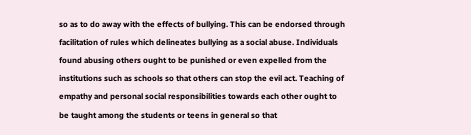so as to do away with the effects of bullying. This can be endorsed through facilitation of rules which delineates bullying as a social abuse. Individuals found abusing others ought to be punished or even expelled from the institutions such as schools so that others can stop the evil act. Teaching of empathy and personal social responsibilities towards each other ought to be taught among the students or teens in general so that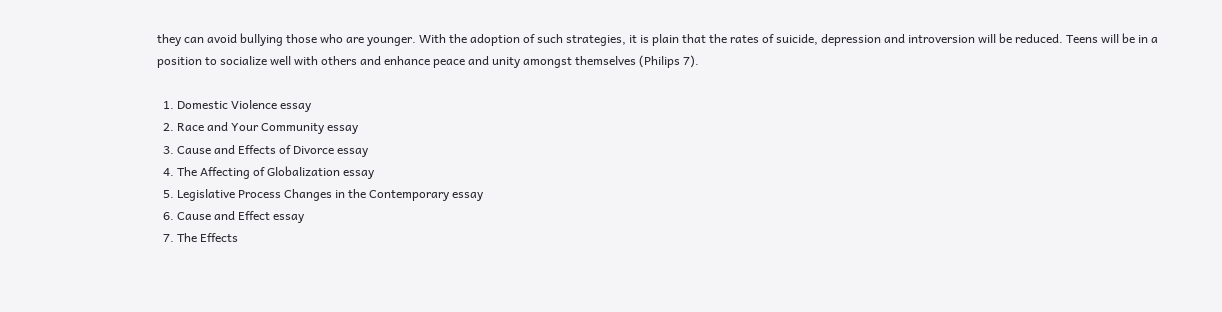they can avoid bullying those who are younger. With the adoption of such strategies, it is plain that the rates of suicide, depression and introversion will be reduced. Teens will be in a position to socialize well with others and enhance peace and unity amongst themselves (Philips 7).

  1. Domestic Violence essay
  2. Race and Your Community essay
  3. Cause and Effects of Divorce essay
  4. The Affecting of Globalization essay
  5. Legislative Process Changes in the Contemporary essay
  6. Cause and Effect essay
  7. The Effects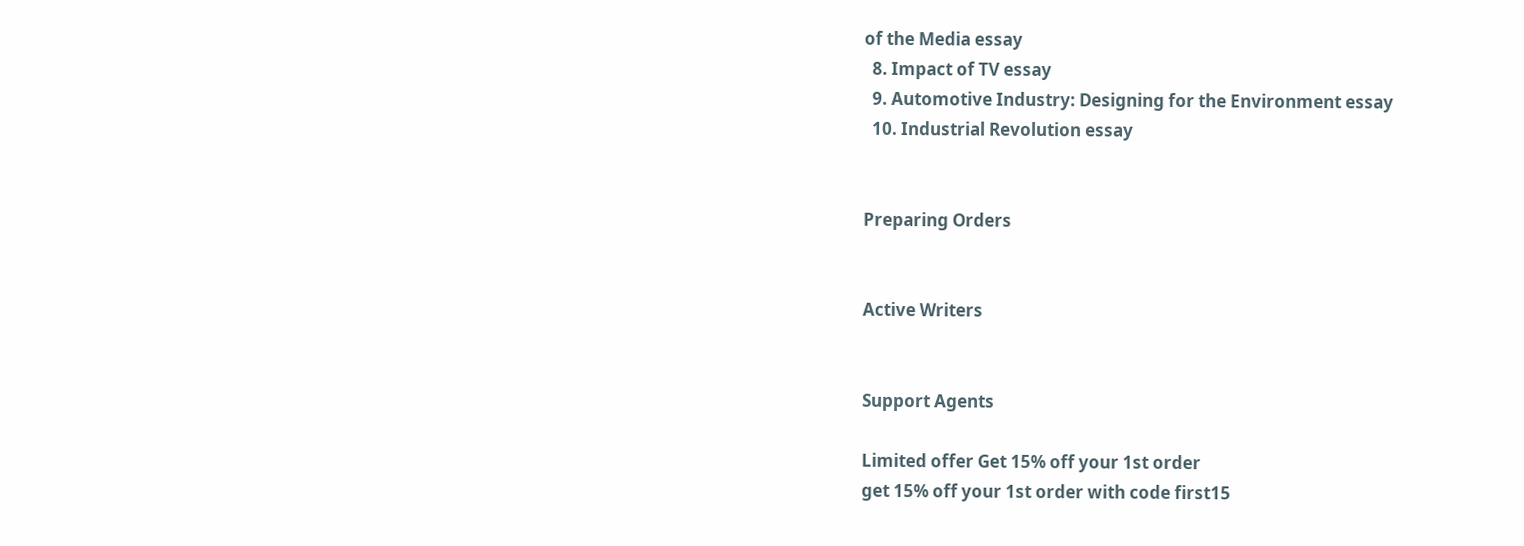of the Media essay
  8. Impact of TV essay
  9. Automotive Industry: Designing for the Environment essay
  10. Industrial Revolution essay


Preparing Orders


Active Writers


Support Agents

Limited offer Get 15% off your 1st order
get 15% off your 1st order with code first15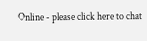Online - please click here to chat